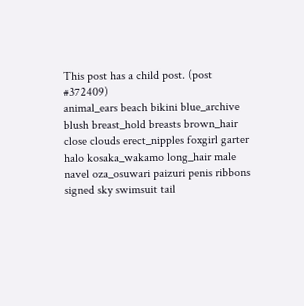This post has a child post. (post #372409)
animal_ears beach bikini blue_archive blush breast_hold breasts brown_hair close clouds erect_nipples foxgirl garter halo kosaka_wakamo long_hair male navel oza_osuwari paizuri penis ribbons signed sky swimsuit tail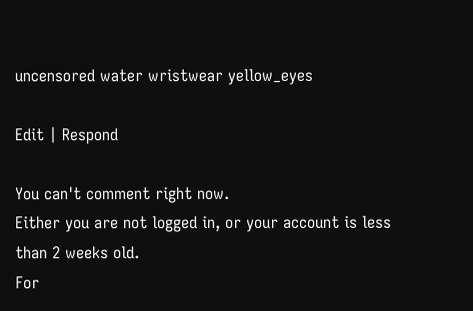uncensored water wristwear yellow_eyes

Edit | Respond

You can't comment right now.
Either you are not logged in, or your account is less than 2 weeks old.
For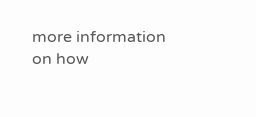more information on how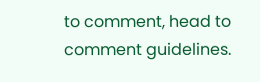to comment, head to comment guidelines.